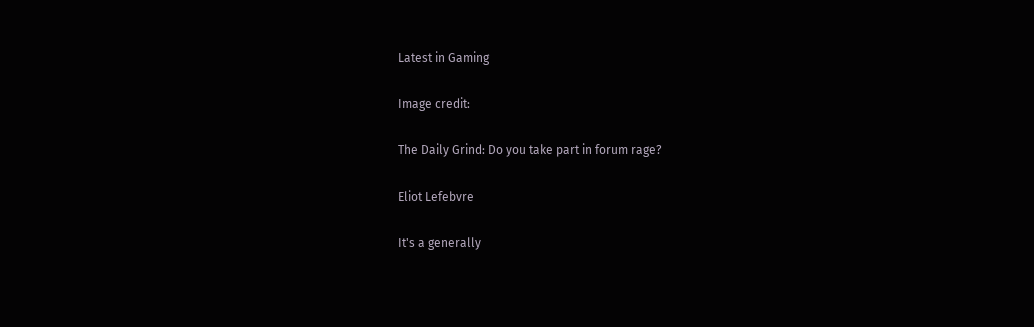Latest in Gaming

Image credit:

The Daily Grind: Do you take part in forum rage?

Eliot Lefebvre

It's a generally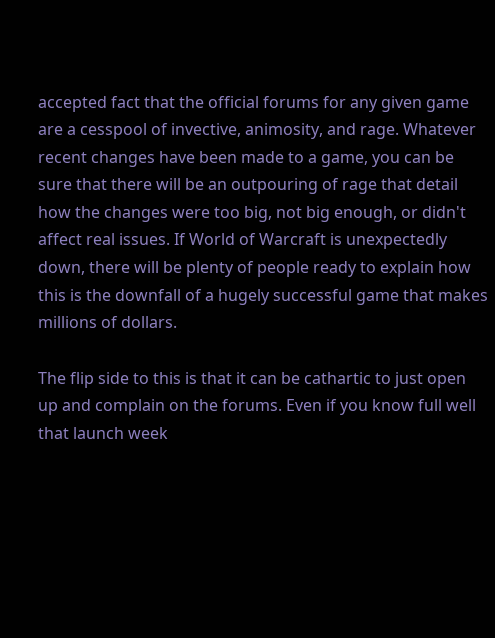accepted fact that the official forums for any given game are a cesspool of invective, animosity, and rage. Whatever recent changes have been made to a game, you can be sure that there will be an outpouring of rage that detail how the changes were too big, not big enough, or didn't affect real issues. If World of Warcraft is unexpectedly down, there will be plenty of people ready to explain how this is the downfall of a hugely successful game that makes millions of dollars.

The flip side to this is that it can be cathartic to just open up and complain on the forums. Even if you know full well that launch week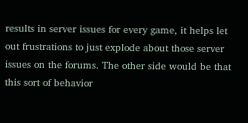results in server issues for every game, it helps let out frustrations to just explode about those server issues on the forums. The other side would be that this sort of behavior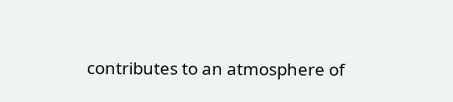contributes to an atmosphere of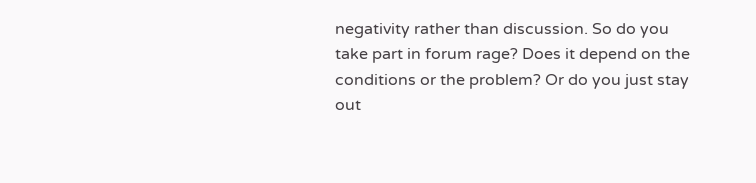negativity rather than discussion. So do you take part in forum rage? Does it depend on the conditions or the problem? Or do you just stay out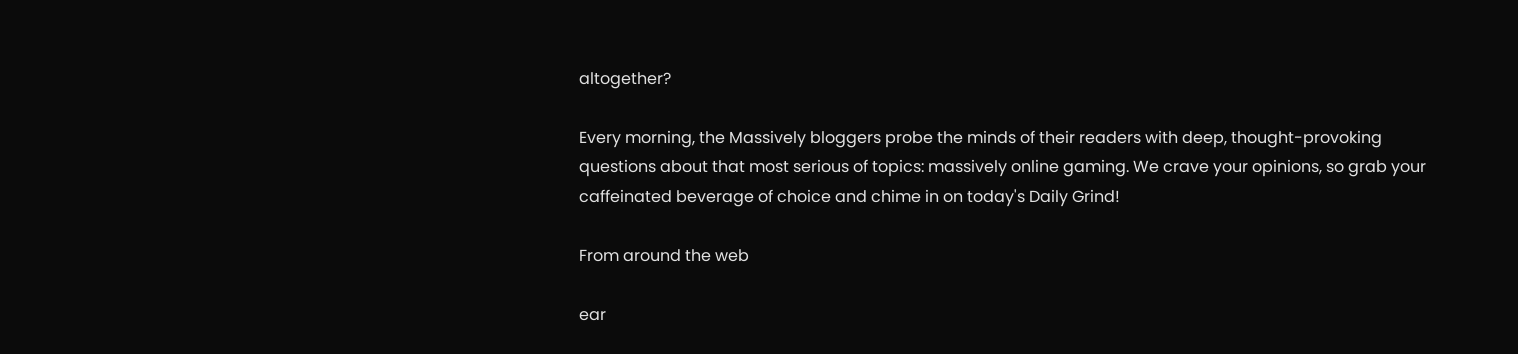altogether?

Every morning, the Massively bloggers probe the minds of their readers with deep, thought-provoking questions about that most serious of topics: massively online gaming. We crave your opinions, so grab your caffeinated beverage of choice and chime in on today's Daily Grind!

From around the web

ear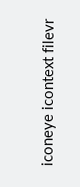iconeye icontext filevr